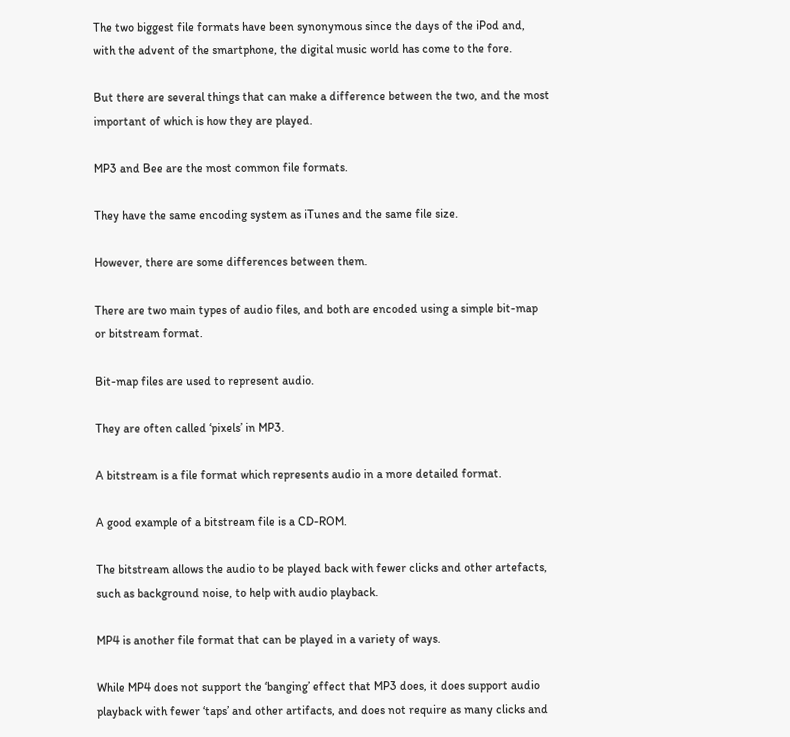The two biggest file formats have been synonymous since the days of the iPod and, with the advent of the smartphone, the digital music world has come to the fore.

But there are several things that can make a difference between the two, and the most important of which is how they are played.

MP3 and Bee are the most common file formats.

They have the same encoding system as iTunes and the same file size.

However, there are some differences between them.

There are two main types of audio files, and both are encoded using a simple bit-map or bitstream format.

Bit-map files are used to represent audio.

They are often called ‘pixels’ in MP3.

A bitstream is a file format which represents audio in a more detailed format.

A good example of a bitstream file is a CD-ROM.

The bitstream allows the audio to be played back with fewer clicks and other artefacts, such as background noise, to help with audio playback.

MP4 is another file format that can be played in a variety of ways.

While MP4 does not support the ‘banging’ effect that MP3 does, it does support audio playback with fewer ‘taps’ and other artifacts, and does not require as many clicks and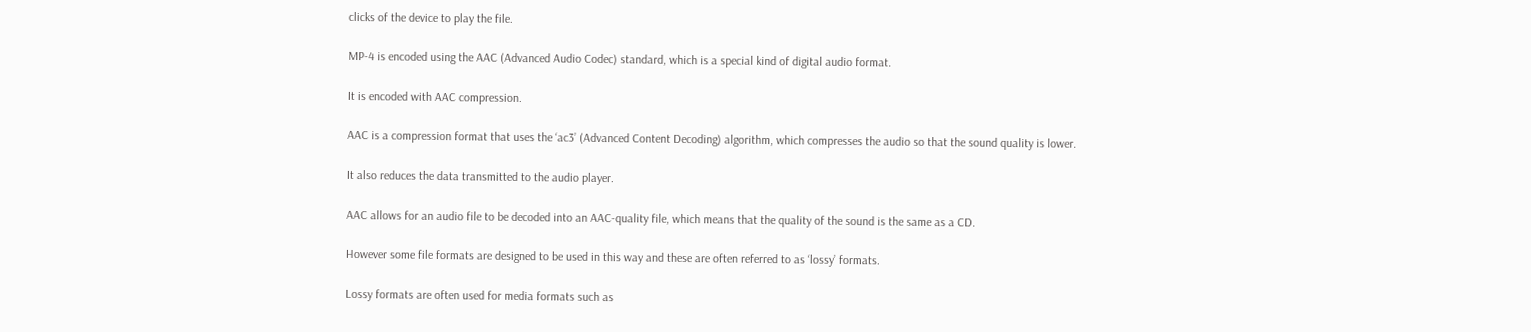clicks of the device to play the file.

MP-4 is encoded using the AAC (Advanced Audio Codec) standard, which is a special kind of digital audio format.

It is encoded with AAC compression.

AAC is a compression format that uses the ‘ac3’ (Advanced Content Decoding) algorithm, which compresses the audio so that the sound quality is lower.

It also reduces the data transmitted to the audio player.

AAC allows for an audio file to be decoded into an AAC-quality file, which means that the quality of the sound is the same as a CD.

However some file formats are designed to be used in this way and these are often referred to as ‘lossy’ formats.

Lossy formats are often used for media formats such as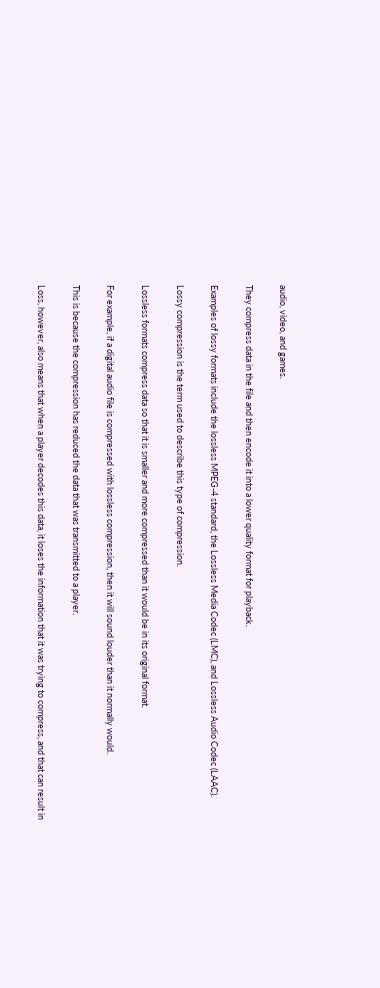audio, video, and games.

They compress data in the file and then encode it into a lower quality format for playback.

Examples of lossy formats include the lossless MPEG-4 standard, the Lossless Media Codec (LMC), and Lossless Audio Codec (LAAC).

Lossy compression is the term used to describe this type of compression.

Lossless formats compress data so that it is smaller and more compressed than it would be in its original format.

For example, if a digital audio file is compressed with lossless compression, then it will sound louder than it normally would.

This is because the compression has reduced the data that was transmitted to a player.

Loss, however, also means that when a player decodes this data, it loses the information that it was trying to compress, and that can result in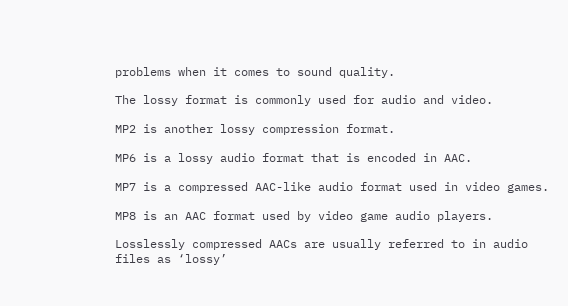problems when it comes to sound quality.

The lossy format is commonly used for audio and video.

MP2 is another lossy compression format.

MP6 is a lossy audio format that is encoded in AAC.

MP7 is a compressed AAC-like audio format used in video games.

MP8 is an AAC format used by video game audio players.

Losslessly compressed AACs are usually referred to in audio files as ‘lossy’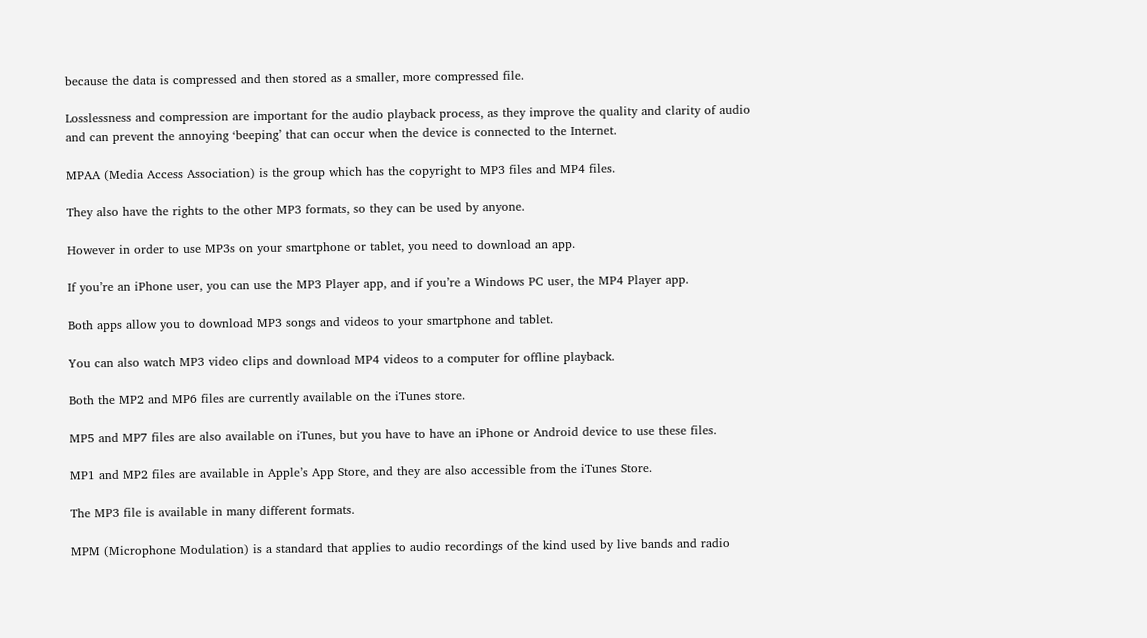because the data is compressed and then stored as a smaller, more compressed file.

Losslessness and compression are important for the audio playback process, as they improve the quality and clarity of audio and can prevent the annoying ‘beeping’ that can occur when the device is connected to the Internet.

MPAA (Media Access Association) is the group which has the copyright to MP3 files and MP4 files.

They also have the rights to the other MP3 formats, so they can be used by anyone.

However in order to use MP3s on your smartphone or tablet, you need to download an app.

If you’re an iPhone user, you can use the MP3 Player app, and if you’re a Windows PC user, the MP4 Player app.

Both apps allow you to download MP3 songs and videos to your smartphone and tablet.

You can also watch MP3 video clips and download MP4 videos to a computer for offline playback.

Both the MP2 and MP6 files are currently available on the iTunes store.

MP5 and MP7 files are also available on iTunes, but you have to have an iPhone or Android device to use these files.

MP1 and MP2 files are available in Apple’s App Store, and they are also accessible from the iTunes Store.

The MP3 file is available in many different formats.

MPM (Microphone Modulation) is a standard that applies to audio recordings of the kind used by live bands and radio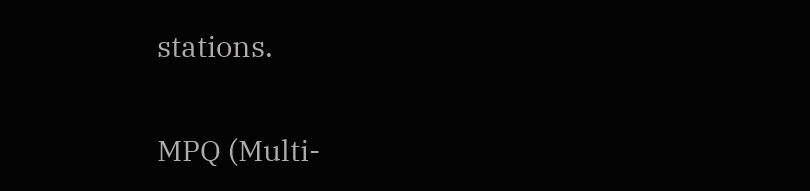stations.

MPQ (Multi-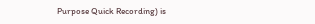Purpose Quick Recording) is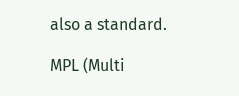also a standard.

MPL (Multi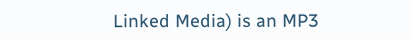Linked Media) is an MP3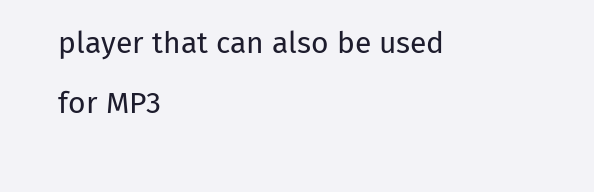player that can also be used for MP3